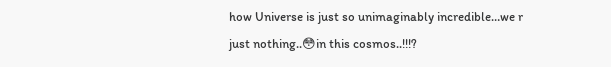how Universe is just so unimaginably incredible…we r just nothing..😳in this cosmos..!!!?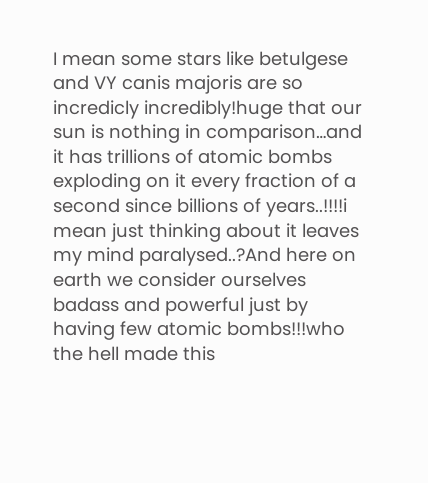I mean some stars like betulgese and VY canis majoris are so incredicly incredibly!huge that our sun is nothing in comparison…and it has trillions of atomic bombs exploding on it every fraction of a second since billions of years..!!!!i mean just thinking about it leaves my mind paralysed..?And here on earth we consider ourselves badass and powerful just by having few atomic bombs!!!who the hell made this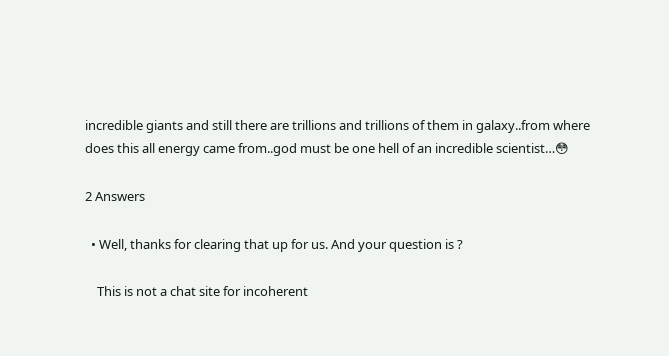incredible giants and still there are trillions and trillions of them in galaxy..from where does this all energy came from..god must be one hell of an incredible scientist…😳

2 Answers

  • Well, thanks for clearing that up for us. And your question is ?

    This is not a chat site for incoherent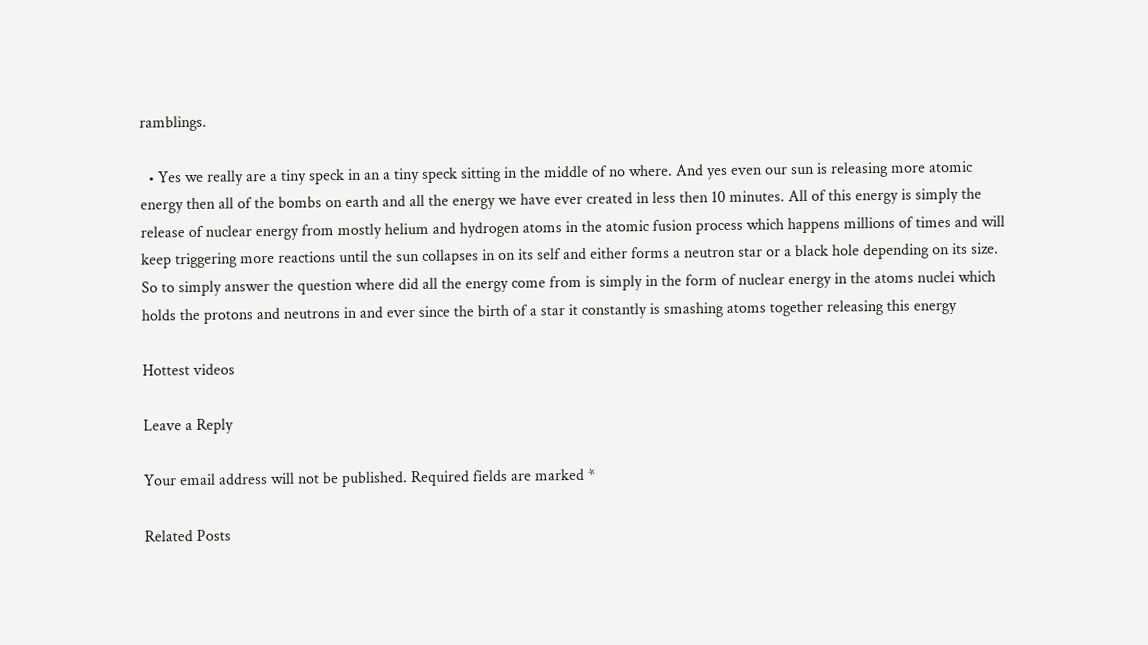ramblings.

  • Yes we really are a tiny speck in an a tiny speck sitting in the middle of no where. And yes even our sun is releasing more atomic energy then all of the bombs on earth and all the energy we have ever created in less then 10 minutes. All of this energy is simply the release of nuclear energy from mostly helium and hydrogen atoms in the atomic fusion process which happens millions of times and will keep triggering more reactions until the sun collapses in on its self and either forms a neutron star or a black hole depending on its size. So to simply answer the question where did all the energy come from is simply in the form of nuclear energy in the atoms nuclei which holds the protons and neutrons in and ever since the birth of a star it constantly is smashing atoms together releasing this energy

Hottest videos

Leave a Reply

Your email address will not be published. Required fields are marked *

Related Posts